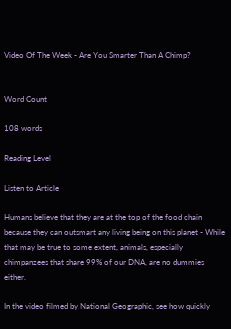Video Of The Week - Are You Smarter Than A Chimp?


Word Count

108 words

Reading Level

Listen to Article

Humans believe that they are at the top of the food chain because they can outsmart any living being on this planet - While that may be true to some extent, animals, especially chimpanzees that share 99% of our DNA, are no dummies either.

In the video filmed by National Geographic, see how quickly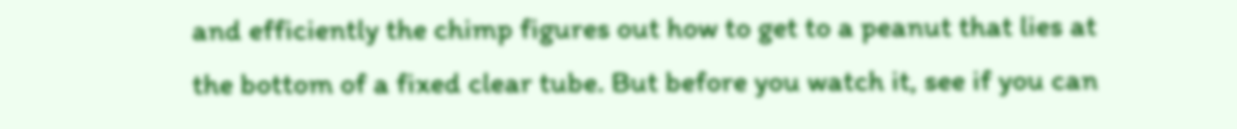and efficiently the chimp figures out how to get to a peanut that lies at the bottom of a fixed clear tube. But before you watch it, see if you can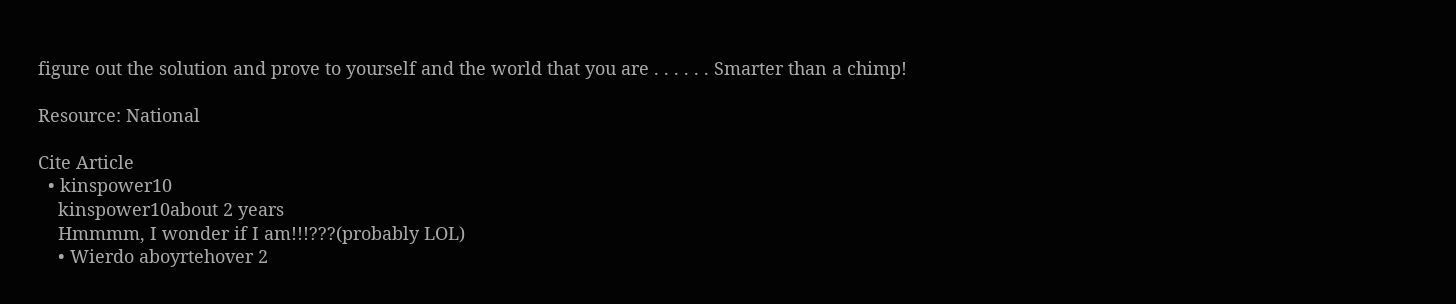figure out the solution and prove to yourself and the world that you are . . . . . . Smarter than a chimp!

Resource: National

Cite Article
  • kinspower10
    kinspower10about 2 years
    Hmmmm, I wonder if I am!!!???(probably LOL)
    • Wierdo aboyrtehover 2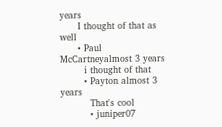years
      I thought of that as well
      • Paul McCartneyalmost 3 years
        i thought of that
        • Payton almost 3 years
          That's cool
          • juniper07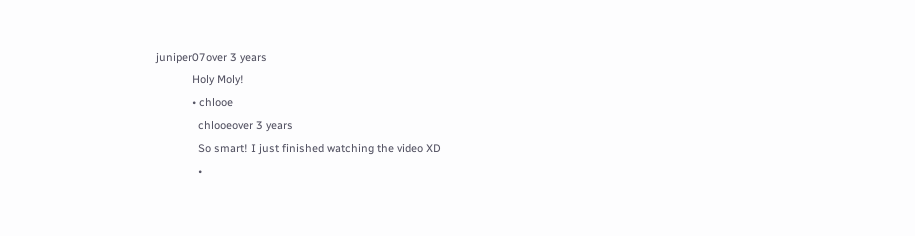juniper07over 3 years
            Holy Moly!
            • chlooe
              chlooeover 3 years
              So smart! I just finished watching the video XD
              •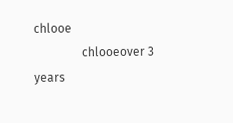chlooe
                chlooeover 3 years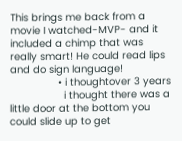This brings me back from a movie I watched-MVP- and it included a chimp that was really smart! He could read lips and do sign language!
                • i thoughtover 3 years
                  i thought there was a little door at the bottom you could slide up to get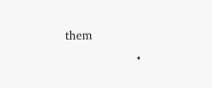them
                  •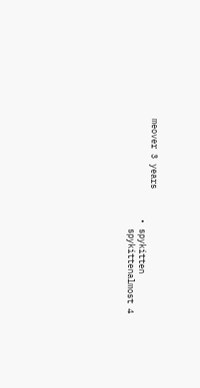meover 3 years
                    • spykitten
                      spykittenalmost 4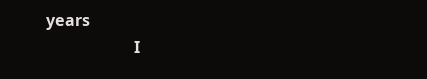years
                      I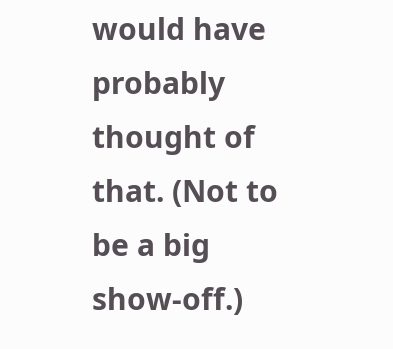would have probably thought of that. (Not to be a big show-off.)